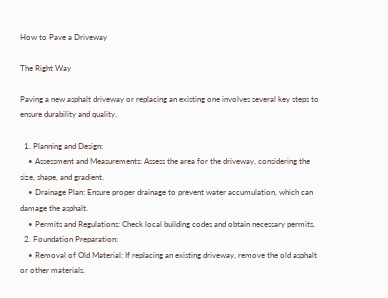How to Pave a Driveway

The Right Way

Paving a new asphalt driveway or replacing an existing one involves several key steps to ensure durability and quality.

  1. Planning and Design:
    • Assessment and Measurements: Assess the area for the driveway, considering the size, shape, and gradient.
    • Drainage Plan: Ensure proper drainage to prevent water accumulation, which can damage the asphalt.
    • Permits and Regulations: Check local building codes and obtain necessary permits.
  2. Foundation Preparation:
    • Removal of Old Material: If replacing an existing driveway, remove the old asphalt or other materials.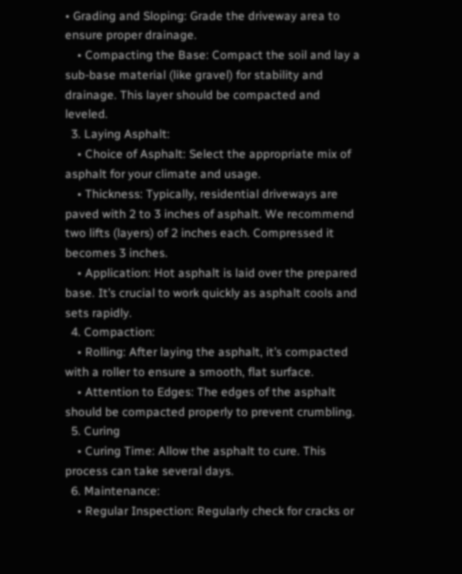• Grading and Sloping: Grade the driveway area to ensure proper drainage.
    • Compacting the Base: Compact the soil and lay a sub-base material (like gravel) for stability and drainage. This layer should be compacted and leveled.
  3. Laying Asphalt:
    • Choice of Asphalt: Select the appropriate mix of asphalt for your climate and usage.
    • Thickness: Typically, residential driveways are paved with 2 to 3 inches of asphalt. We recommend two lifts (layers) of 2 inches each. Compressed it becomes 3 inches.
    • Application: Hot asphalt is laid over the prepared base. It’s crucial to work quickly as asphalt cools and sets rapidly.
  4. Compaction:
    • Rolling: After laying the asphalt, it’s compacted with a roller to ensure a smooth, flat surface.
    • Attention to Edges: The edges of the asphalt should be compacted properly to prevent crumbling.
  5. Curing
    • Curing Time: Allow the asphalt to cure. This process can take several days.
  6. Maintenance:
    • Regular Inspection: Regularly check for cracks or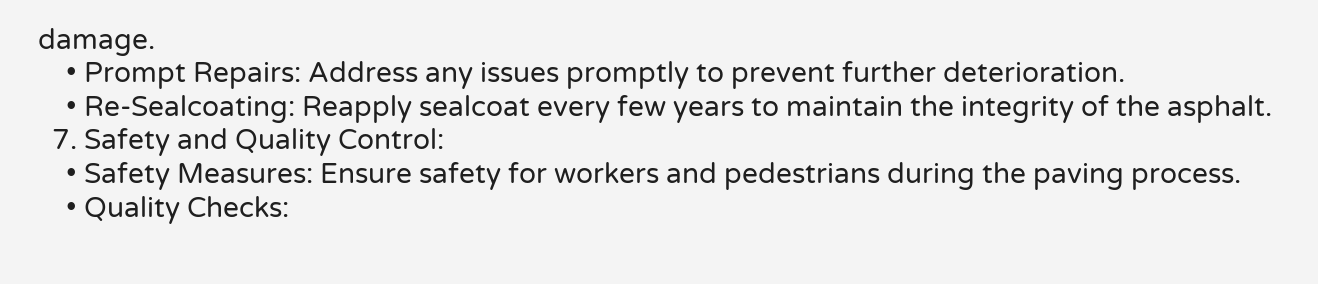damage.
    • Prompt Repairs: Address any issues promptly to prevent further deterioration.
    • Re-Sealcoating: Reapply sealcoat every few years to maintain the integrity of the asphalt.
  7. Safety and Quality Control:
    • Safety Measures: Ensure safety for workers and pedestrians during the paving process.
    • Quality Checks: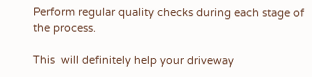Perform regular quality checks during each stage of the process.

This  will definitely help your driveway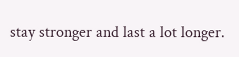stay stronger and last a lot longer.